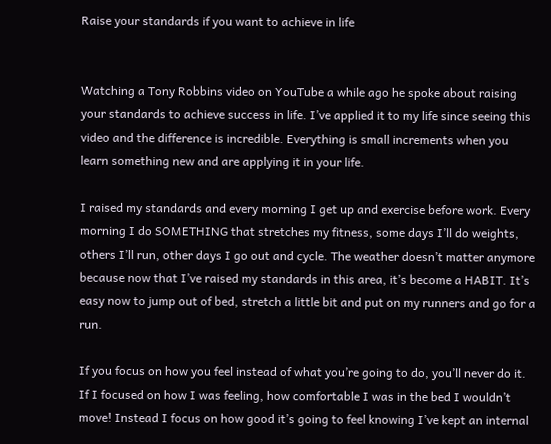Raise your standards if you want to achieve in life


Watching a Tony Robbins video on YouTube a while ago he spoke about raising your standards to achieve success in life. I’ve applied it to my life since seeing this video and the difference is incredible. Everything is small increments when you learn something new and are applying it in your life.

I raised my standards and every morning I get up and exercise before work. Every morning I do SOMETHING that stretches my fitness, some days I’ll do weights, others I’ll run, other days I go out and cycle. The weather doesn’t matter anymore because now that I’ve raised my standards in this area, it’s become a HABIT. It’s easy now to jump out of bed, stretch a little bit and put on my runners and go for a run.

If you focus on how you feel instead of what you’re going to do, you’ll never do it. If I focused on how I was feeling, how comfortable I was in the bed I wouldn’t move! Instead I focus on how good it’s going to feel knowing I’ve kept an internal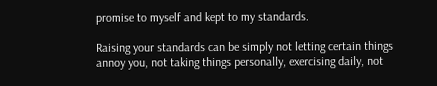promise to myself and kept to my standards.

Raising your standards can be simply not letting certain things annoy you, not taking things personally, exercising daily, not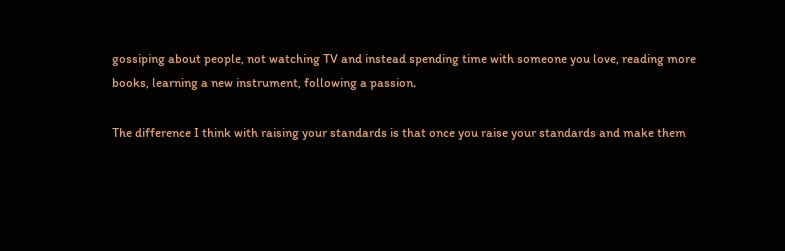gossiping about people, not watching TV and instead spending time with someone you love, reading more books, learning a new instrument, following a passion.

The difference I think with raising your standards is that once you raise your standards and make them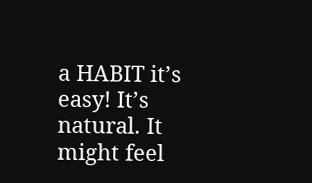a HABIT it’s easy! It’s natural. It might feel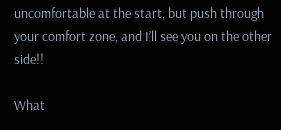uncomfortable at the start, but push through your comfort zone, and I’ll see you on the other side!!

What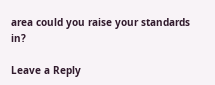area could you raise your standards in?

Leave a Reply